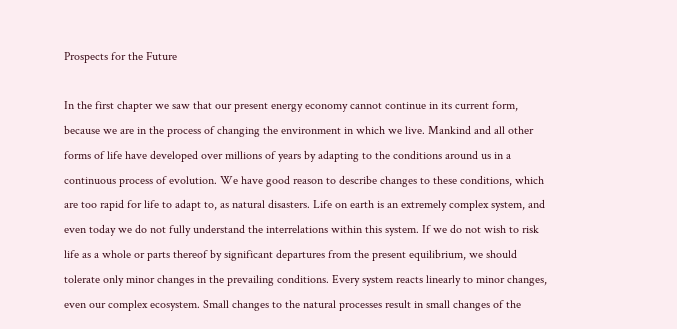Prospects for the Future

In the first chapter we saw that our present energy economy cannot continue in its current form, because we are in the process of changing the environment in which we live. Mankind and all other forms of life have developed over millions of years by adapting to the conditions around us in a continuous process of evolution. We have good reason to describe changes to these conditions, which are too rapid for life to adapt to, as natural disasters. Life on earth is an extremely complex system, and even today we do not fully understand the interrelations within this system. If we do not wish to risk life as a whole or parts thereof by significant departures from the present equilibrium, we should tolerate only minor changes in the prevailing conditions. Every system reacts linearly to minor changes, even our complex ecosystem. Small changes to the natural processes result in small changes of the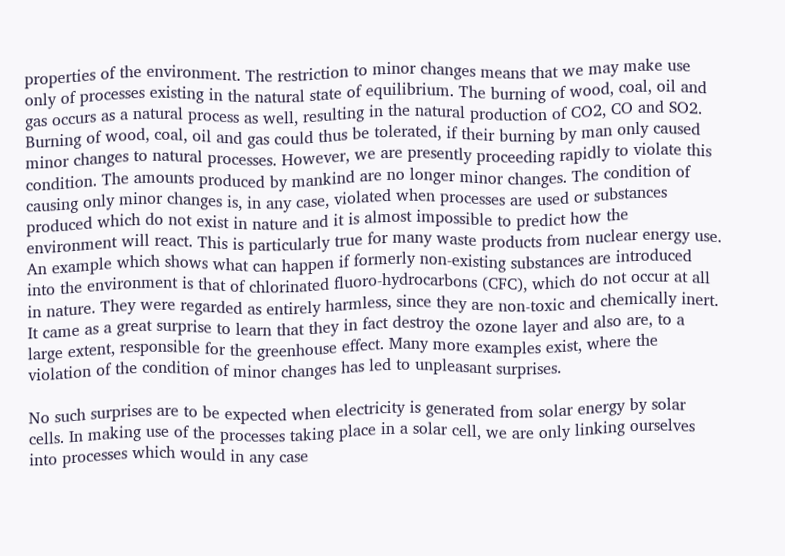properties of the environment. The restriction to minor changes means that we may make use only of processes existing in the natural state of equilibrium. The burning of wood, coal, oil and gas occurs as a natural process as well, resulting in the natural production of CO2, CO and SO2. Burning of wood, coal, oil and gas could thus be tolerated, if their burning by man only caused minor changes to natural processes. However, we are presently proceeding rapidly to violate this condition. The amounts produced by mankind are no longer minor changes. The condition of causing only minor changes is, in any case, violated when processes are used or substances produced which do not exist in nature and it is almost impossible to predict how the environment will react. This is particularly true for many waste products from nuclear energy use. An example which shows what can happen if formerly non-existing substances are introduced into the environment is that of chlorinated fluoro-hydrocarbons (CFC), which do not occur at all in nature. They were regarded as entirely harmless, since they are non-toxic and chemically inert. It came as a great surprise to learn that they in fact destroy the ozone layer and also are, to a large extent, responsible for the greenhouse effect. Many more examples exist, where the violation of the condition of minor changes has led to unpleasant surprises.

No such surprises are to be expected when electricity is generated from solar energy by solar cells. In making use of the processes taking place in a solar cell, we are only linking ourselves into processes which would in any case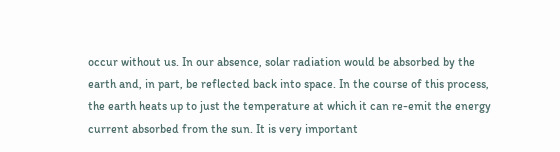occur without us. In our absence, solar radiation would be absorbed by the earth and, in part, be reflected back into space. In the course of this process, the earth heats up to just the temperature at which it can re-emit the energy current absorbed from the sun. It is very important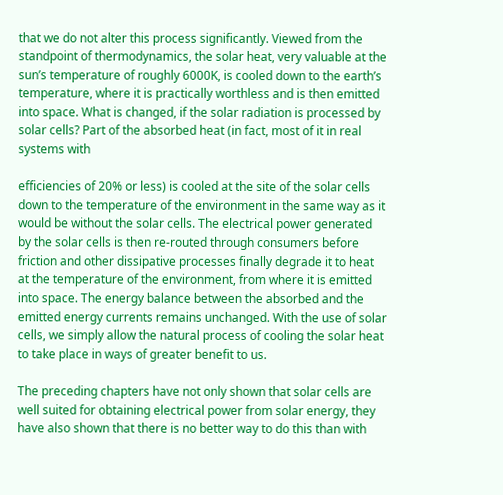that we do not alter this process significantly. Viewed from the standpoint of thermodynamics, the solar heat, very valuable at the sun’s temperature of roughly 6000K, is cooled down to the earth’s temperature, where it is practically worthless and is then emitted into space. What is changed, if the solar radiation is processed by solar cells? Part of the absorbed heat (in fact, most of it in real systems with

efficiencies of 20% or less) is cooled at the site of the solar cells down to the temperature of the environment in the same way as it would be without the solar cells. The electrical power generated by the solar cells is then re-routed through consumers before friction and other dissipative processes finally degrade it to heat at the temperature of the environment, from where it is emitted into space. The energy balance between the absorbed and the emitted energy currents remains unchanged. With the use of solar cells, we simply allow the natural process of cooling the solar heat to take place in ways of greater benefit to us.

The preceding chapters have not only shown that solar cells are well suited for obtaining electrical power from solar energy, they have also shown that there is no better way to do this than with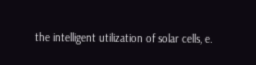the intelligent utilization of solar cells, e.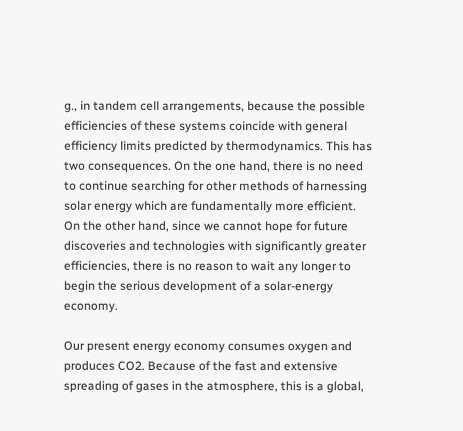g., in tandem cell arrangements, because the possible efficiencies of these systems coincide with general efficiency limits predicted by thermodynamics. This has two consequences. On the one hand, there is no need to continue searching for other methods of harnessing solar energy which are fundamentally more efficient. On the other hand, since we cannot hope for future discoveries and technologies with significantly greater efficiencies, there is no reason to wait any longer to begin the serious development of a solar-energy economy.

Our present energy economy consumes oxygen and produces CO2. Because of the fast and extensive spreading of gases in the atmosphere, this is a global,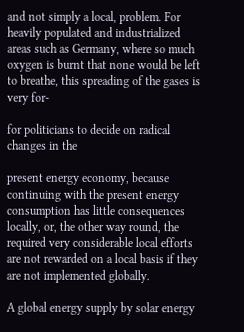and not simply a local, problem. For heavily populated and industrialized areas such as Germany, where so much oxygen is burnt that none would be left to breathe, this spreading of the gases is very for-

for politicians to decide on radical changes in the

present energy economy, because continuing with the present energy consumption has little consequences locally, or, the other way round, the required very considerable local efforts are not rewarded on a local basis if they are not implemented globally.

A global energy supply by solar energy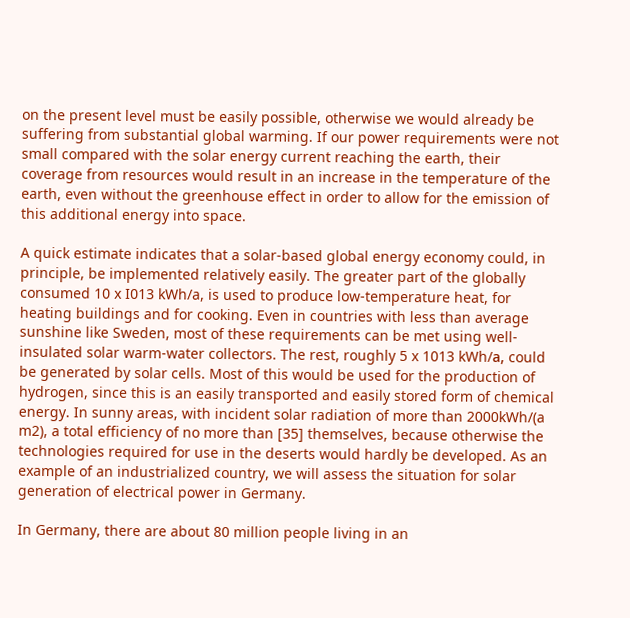on the present level must be easily possible, otherwise we would already be suffering from substantial global warming. If our power requirements were not small compared with the solar energy current reaching the earth, their coverage from resources would result in an increase in the temperature of the earth, even without the greenhouse effect in order to allow for the emission of this additional energy into space.

A quick estimate indicates that a solar-based global energy economy could, in principle, be implemented relatively easily. The greater part of the globally consumed 10 x I013 kWh/a, is used to produce low-temperature heat, for heating buildings and for cooking. Even in countries with less than average sunshine like Sweden, most of these requirements can be met using well-insulated solar warm-water collectors. The rest, roughly 5 x 1013 kWh/а, could be generated by solar cells. Most of this would be used for the production of hydrogen, since this is an easily transported and easily stored form of chemical energy. In sunny areas, with incident solar radiation of more than 2000kWh/(a m2), a total efficiency of no more than [35] themselves, because otherwise the technologies required for use in the deserts would hardly be developed. As an example of an industrialized country, we will assess the situation for solar generation of electrical power in Germany.

In Germany, there are about 80 million people living in an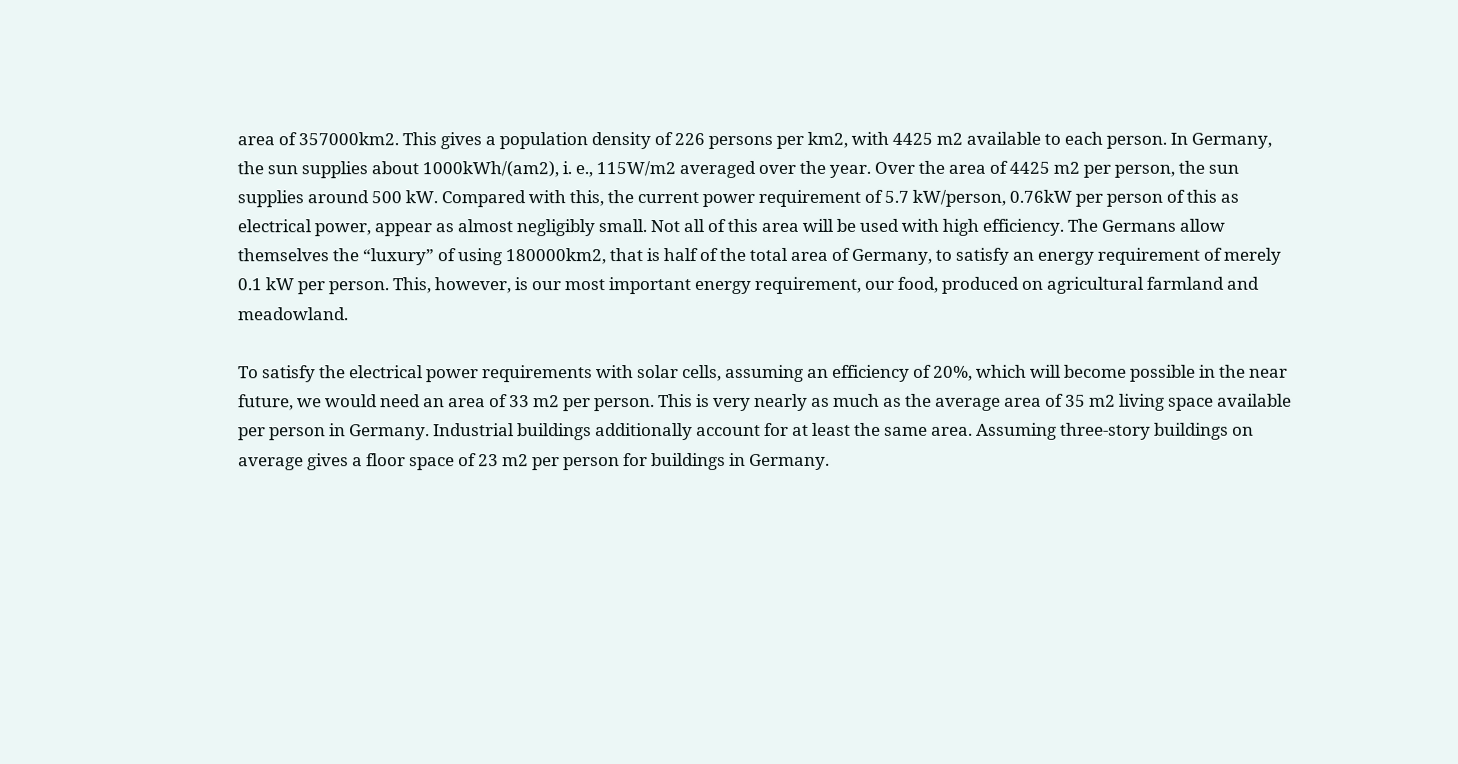area of 357000km2. This gives a population density of 226 persons per km2, with 4425 m2 available to each person. In Germany, the sun supplies about 1000kWh/(am2), i. e., 115W/m2 averaged over the year. Over the area of 4425 m2 per person, the sun supplies around 500 kW. Compared with this, the current power requirement of 5.7 kW/person, 0.76kW per person of this as electrical power, appear as almost negligibly small. Not all of this area will be used with high efficiency. The Germans allow themselves the “luxury” of using 180000km2, that is half of the total area of Germany, to satisfy an energy requirement of merely 0.1 kW per person. This, however, is our most important energy requirement, our food, produced on agricultural farmland and meadowland.

To satisfy the electrical power requirements with solar cells, assuming an efficiency of 20%, which will become possible in the near future, we would need an area of 33 m2 per person. This is very nearly as much as the average area of 35 m2 living space available per person in Germany. Industrial buildings additionally account for at least the same area. Assuming three-story buildings on average gives a floor space of 23 m2 per person for buildings in Germany.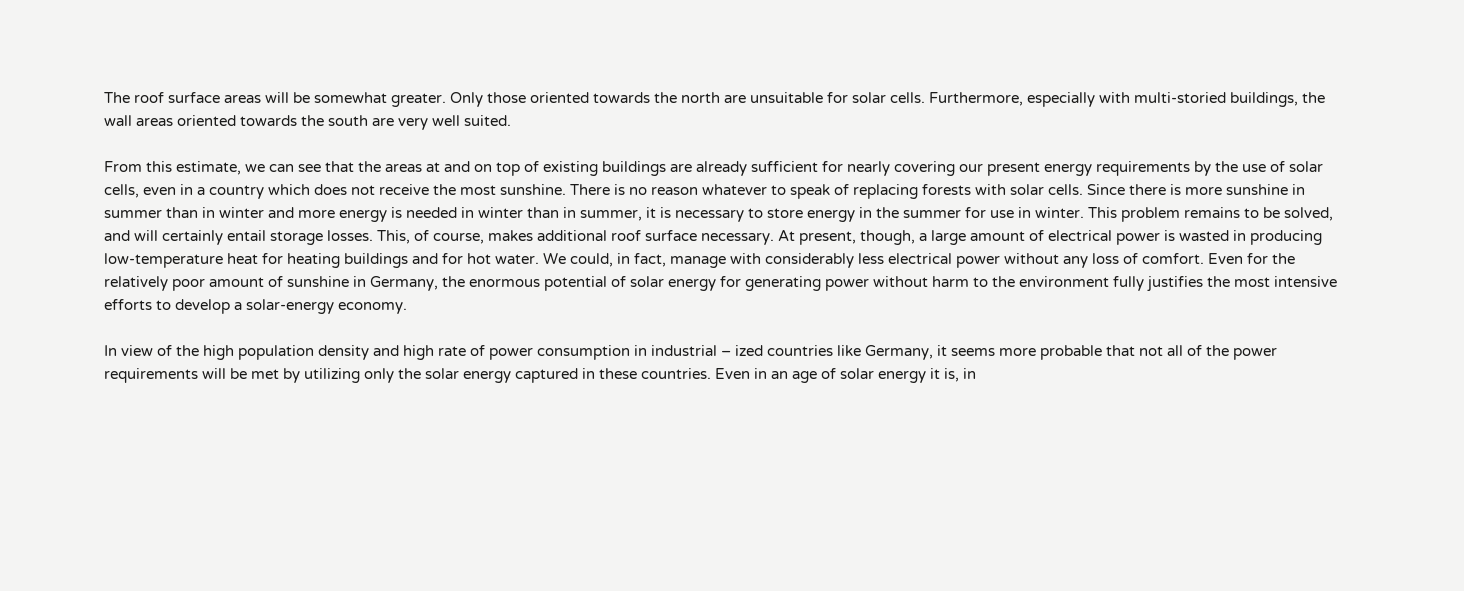The roof surface areas will be somewhat greater. Only those oriented towards the north are unsuitable for solar cells. Furthermore, especially with multi-storied buildings, the wall areas oriented towards the south are very well suited.

From this estimate, we can see that the areas at and on top of existing buildings are already sufficient for nearly covering our present energy requirements by the use of solar cells, even in a country which does not receive the most sunshine. There is no reason whatever to speak of replacing forests with solar cells. Since there is more sunshine in summer than in winter and more energy is needed in winter than in summer, it is necessary to store energy in the summer for use in winter. This problem remains to be solved, and will certainly entail storage losses. This, of course, makes additional roof surface necessary. At present, though, a large amount of electrical power is wasted in producing low-temperature heat for heating buildings and for hot water. We could, in fact, manage with considerably less electrical power without any loss of comfort. Even for the relatively poor amount of sunshine in Germany, the enormous potential of solar energy for generating power without harm to the environment fully justifies the most intensive efforts to develop a solar-energy economy.

In view of the high population density and high rate of power consumption in industrial – ized countries like Germany, it seems more probable that not all of the power requirements will be met by utilizing only the solar energy captured in these countries. Even in an age of solar energy it is, in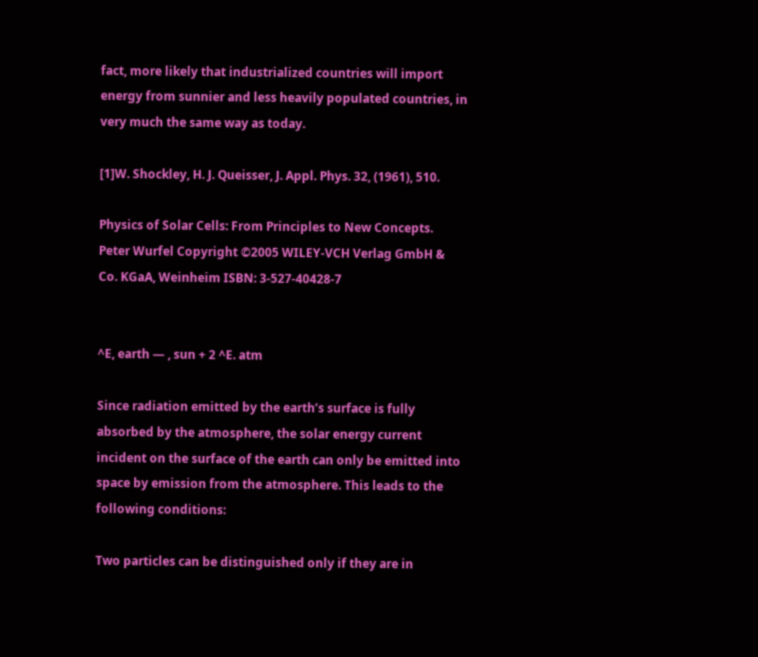fact, more likely that industrialized countries will import energy from sunnier and less heavily populated countries, in very much the same way as today.

[1]W. Shockley, H. J. Queisser, J. Appl. Phys. 32, (1961), 510.

Physics of Solar Cells: From Principles to New Concepts. Peter Wurfel Copyright ©2005 WILEY-VCH Verlag GmbH & Co. KGaA, Weinheim ISBN: 3-527-40428-7


^E, earth — , sun + 2 ^E. atm

Since radiation emitted by the earth’s surface is fully absorbed by the atmosphere, the solar energy current incident on the surface of the earth can only be emitted into space by emission from the atmosphere. This leads to the following conditions:

Two particles can be distinguished only if they are in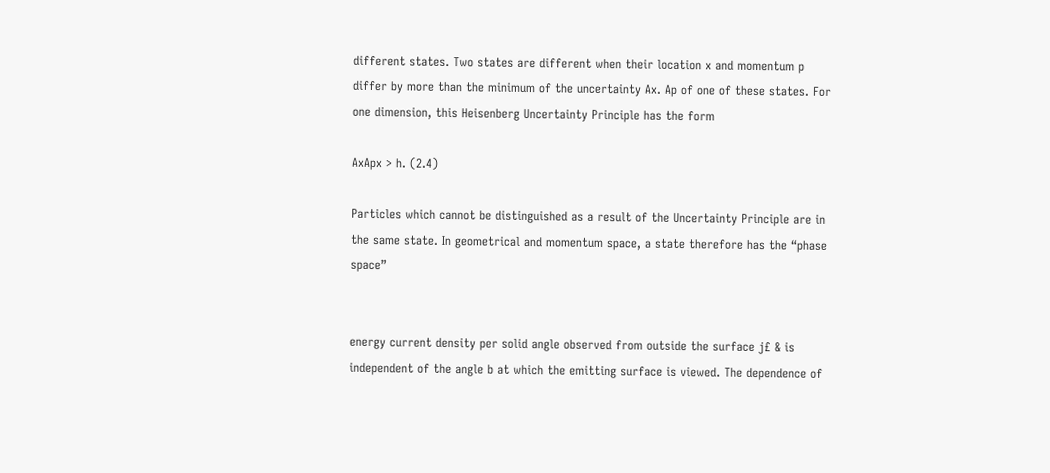different states. Two states are different when their location x and momentum p differ by more than the minimum of the uncertainty Ax. Ap of one of these states. For one dimension, this Heisenberg Uncertainty Principle has the form

AxApx > h. (2.4)

Particles which cannot be distinguished as a result of the Uncertainty Principle are in the same state. In geometrical and momentum space, a state therefore has the “phase space”


energy current density per solid angle observed from outside the surface j£ & is independent of the angle b at which the emitting surface is viewed. The dependence of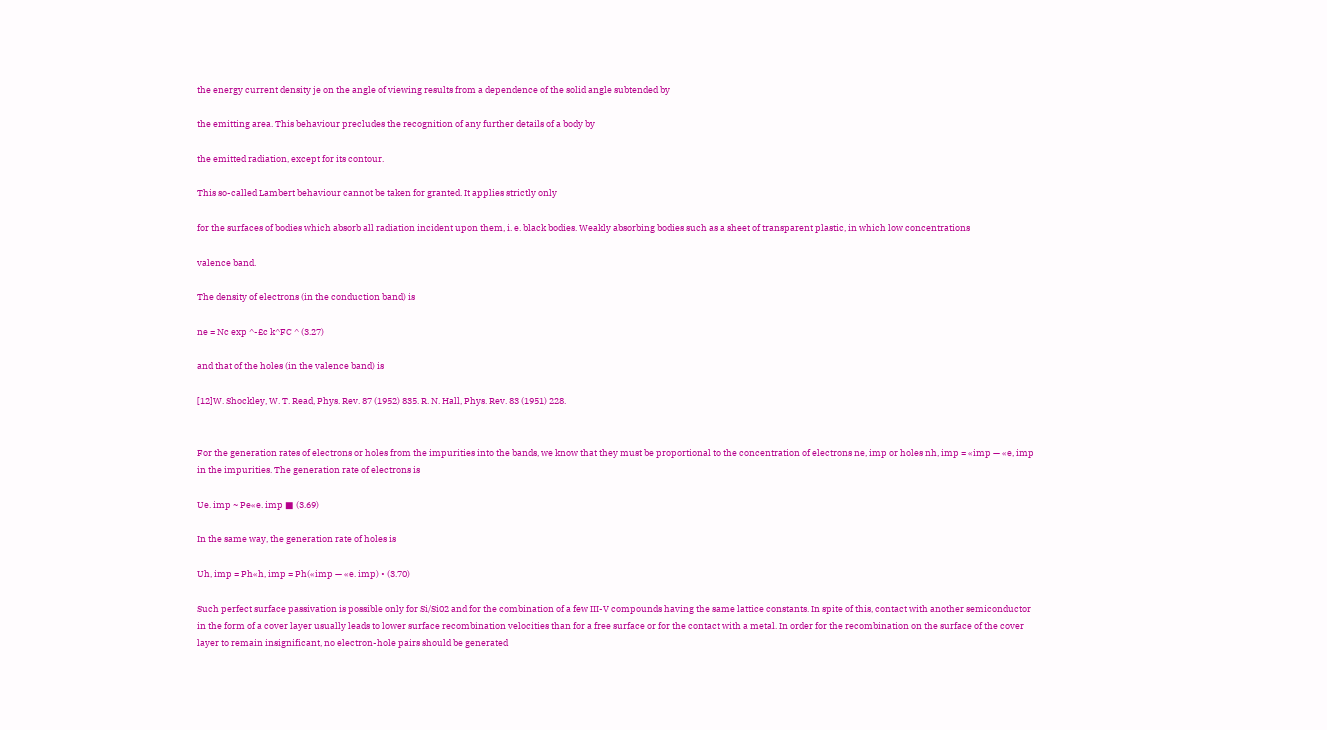the energy current density je on the angle of viewing results from a dependence of the solid angle subtended by

the emitting area. This behaviour precludes the recognition of any further details of a body by

the emitted radiation, except for its contour.

This so-called Lambert behaviour cannot be taken for granted. It applies strictly only

for the surfaces of bodies which absorb all radiation incident upon them, i. e. black bodies. Weakly absorbing bodies such as a sheet of transparent plastic, in which low concentrations

valence band.

The density of electrons (in the conduction band) is

ne = Nc exp ^-£c k^FC ^ (3.27)

and that of the holes (in the valence band) is

[12]W. Shockley, W. T. Read, Phys. Rev. 87 (1952) 835. R. N. Hall, Phys. Rev. 83 (1951) 228.


For the generation rates of electrons or holes from the impurities into the bands, we know that they must be proportional to the concentration of electrons ne, imp or holes nh, imp = «imp — «e, imp in the impurities. The generation rate of electrons is

Ue. imp ~ Pe«e. imp ■ (3.69)

In the same way, the generation rate of holes is

Uh, imp = Ph«h, imp = Ph(«imp — «e. imp) • (3.70)

Such perfect surface passivation is possible only for Si/Si02 and for the combination of a few III-V compounds having the same lattice constants. In spite of this, contact with another semiconductor in the form of a cover layer usually leads to lower surface recombination velocities than for a free surface or for the contact with a metal. In order for the recombination on the surface of the cover layer to remain insignificant, no electron-hole pairs should be generated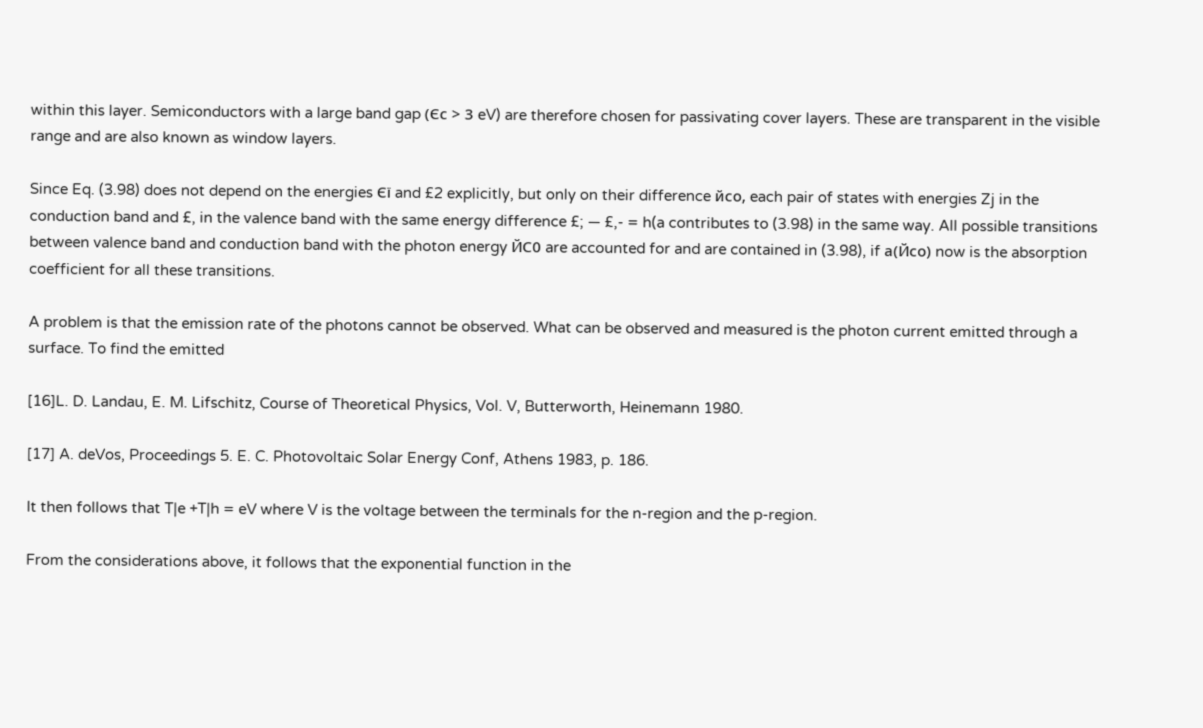within this layer. Semiconductors with a large band gap (Єс > 3 eV) are therefore chosen for passivating cover layers. These are transparent in the visible range and are also known as window layers.

Since Eq. (3.98) does not depend on the energies Єї and £2 explicitly, but only on their difference йсо, each pair of states with energies Zj in the conduction band and £, in the valence band with the same energy difference £; — £,- = h(a contributes to (3.98) in the same way. All possible transitions between valence band and conduction band with the photon energy ЙС0 are accounted for and are contained in (3.98), if а(Йсо) now is the absorption coefficient for all these transitions.

A problem is that the emission rate of the photons cannot be observed. What can be observed and measured is the photon current emitted through a surface. To find the emitted

[16]L. D. Landau, E. M. Lifschitz, Course of Theoretical Physics, Vol. V, Butterworth, Heinemann 1980.

[17] A. deVos, Proceedings 5. E. C. Photovoltaic Solar Energy Conf, Athens 1983, p. 186.

It then follows that T|e +T|h = eV where V is the voltage between the terminals for the n-region and the p-region.

From the considerations above, it follows that the exponential function in the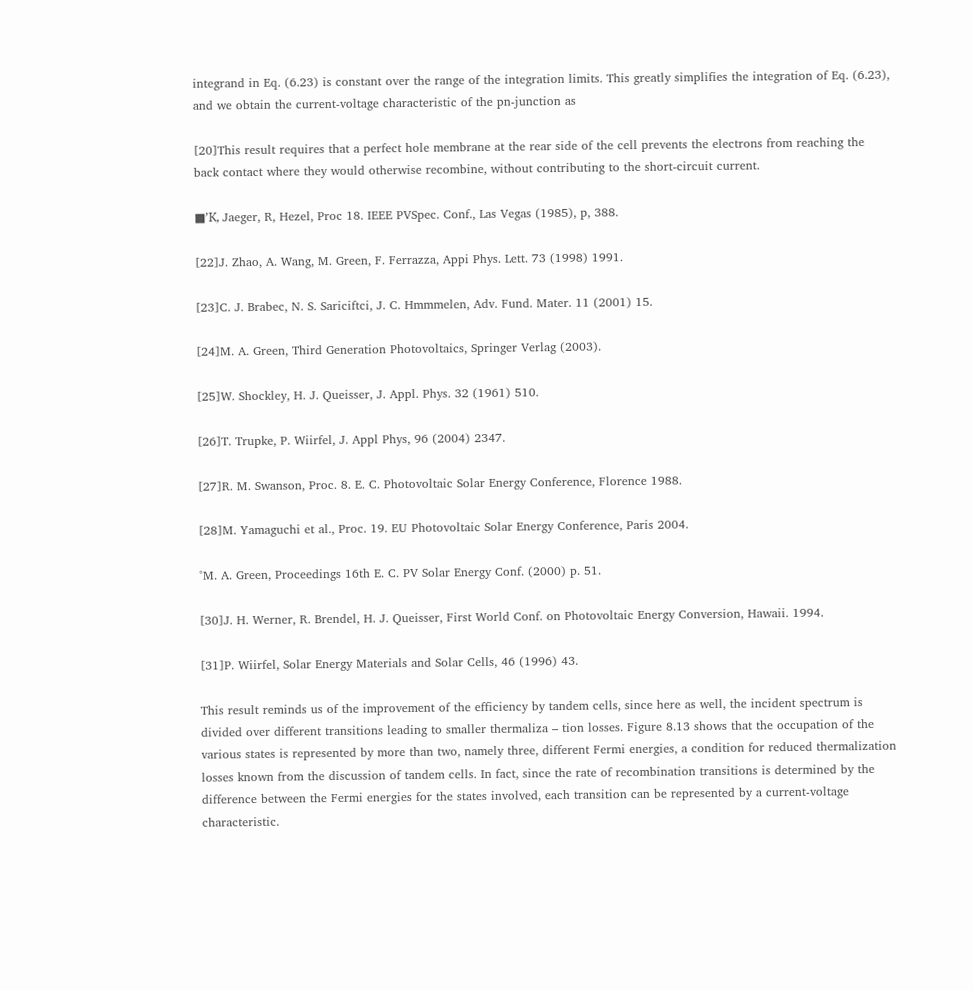integrand in Eq. (6.23) is constant over the range of the integration limits. This greatly simplifies the integration of Eq. (6.23), and we obtain the current-voltage characteristic of the pn-junction as

[20]This result requires that a perfect hole membrane at the rear side of the cell prevents the electrons from reaching the back contact where they would otherwise recombine, without contributing to the short-circuit current.

■’К, Jaeger, R, Hezel, Proc 18. IEEE PVSpec. Conf., Las Vegas (1985), p, 388.

[22]J. Zhao, A. Wang, M. Green, F. Ferrazza, Appi Phys. Lett. 73 (1998) 1991.

[23]C. J. Brabec, N. S. Sariciftci, J. C. Hmmmelen, Adv. Fund. Mater. 11 (2001) 15.

[24]M. A. Green, Third Generation Photovoltaics, Springer Verlag (2003).

[25]W. Shockley, H. J. Queisser, J. Appl. Phys. 32 (1961) 510.

[26]T. Trupke, P. Wiirfel, J. Appl Phys, 96 (2004) 2347.

[27]R. M. Swanson, Proc. 8. E. C. Photovoltaic Solar Energy Conference, Florence 1988.

[28]M. Yamaguchi et al., Proc. 19. EU Photovoltaic Solar Energy Conference, Paris 2004.

°M. A. Green, Proceedings 16th E. C. PV Solar Energy Conf. (2000) p. 51.

[30]J. H. Werner, R. Brendel, H. J. Queisser, First World Conf. on Photovoltaic Energy Conversion, Hawaii. 1994.

[31]P. Wiirfel, Solar Energy Materials and Solar Cells, 46 (1996) 43.

This result reminds us of the improvement of the efficiency by tandem cells, since here as well, the incident spectrum is divided over different transitions leading to smaller thermaliza – tion losses. Figure 8.13 shows that the occupation of the various states is represented by more than two, namely three, different Fermi energies, a condition for reduced thermalization losses known from the discussion of tandem cells. In fact, since the rate of recombination transitions is determined by the difference between the Fermi energies for the states involved, each transition can be represented by a current-voltage characteristic.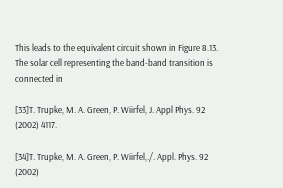This leads to the equivalent circuit shown in Figure 8.13. The solar cell representing the band-band transition is connected in

[33]T. Trupke, M. A. Green, P. Wiirfel, J. Appl Phys. 92 (2002) 4117.

[34]T. Trupke, M. A. Green, P. Wiirfel,./. Appl. Phys. 92 (2002)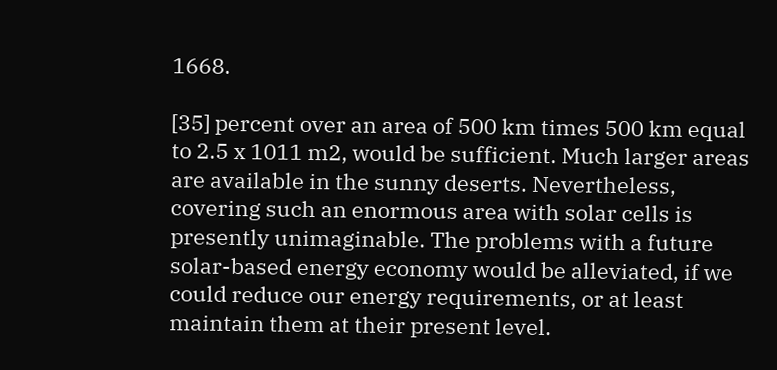1668.

[35] percent over an area of 500 km times 500 km equal to 2.5 x 1011 m2, would be sufficient. Much larger areas are available in the sunny deserts. Nevertheless, covering such an enormous area with solar cells is presently unimaginable. The problems with a future solar-based energy economy would be alleviated, if we could reduce our energy requirements, or at least maintain them at their present level.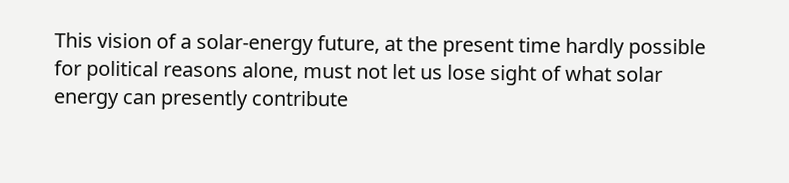This vision of a solar-energy future, at the present time hardly possible for political reasons alone, must not let us lose sight of what solar energy can presently contribute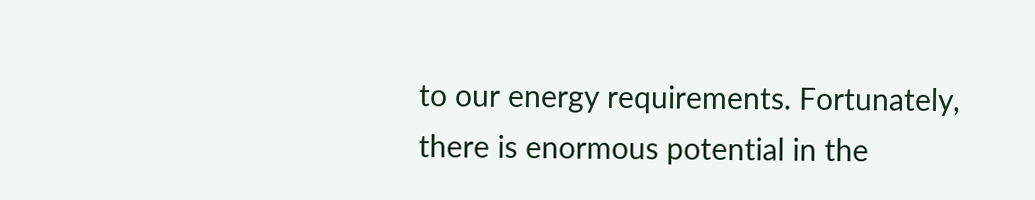to our energy requirements. Fortunately, there is enormous potential in the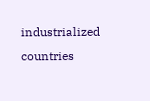industrialized countries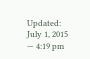Updated: July 1, 2015 — 4:19 pm